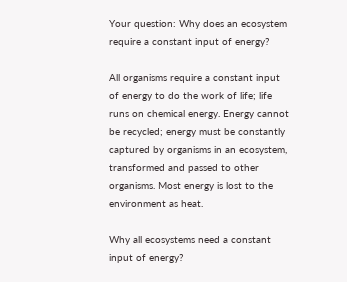Your question: Why does an ecosystem require a constant input of energy?

All organisms require a constant input of energy to do the work of life; life runs on chemical energy. Energy cannot be recycled; energy must be constantly captured by organisms in an ecosystem, transformed and passed to other organisms. Most energy is lost to the environment as heat.

Why all ecosystems need a constant input of energy?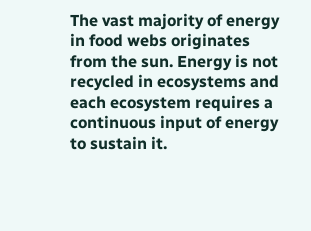The vast majority of energy in food webs originates from the sun. Energy is not recycled in ecosystems and each ecosystem requires a continuous input of energy to sustain it.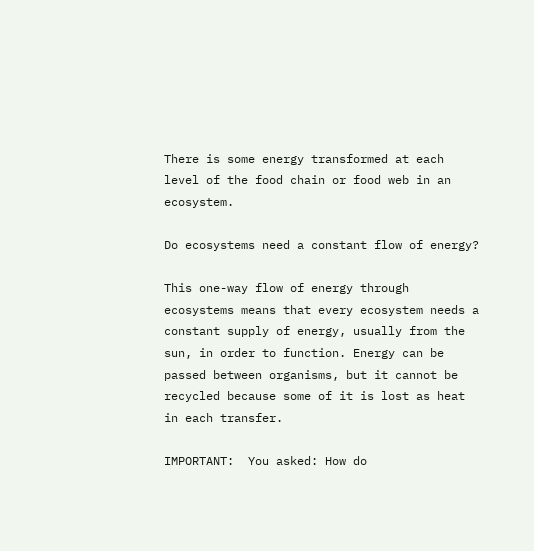There is some energy transformed at each level of the food chain or food web in an ecosystem.

Do ecosystems need a constant flow of energy?

This one-way flow of energy through ecosystems means that every ecosystem needs a constant supply of energy, usually from the sun, in order to function. Energy can be passed between organisms, but it cannot be recycled because some of it is lost as heat in each transfer.

IMPORTANT:  You asked: How do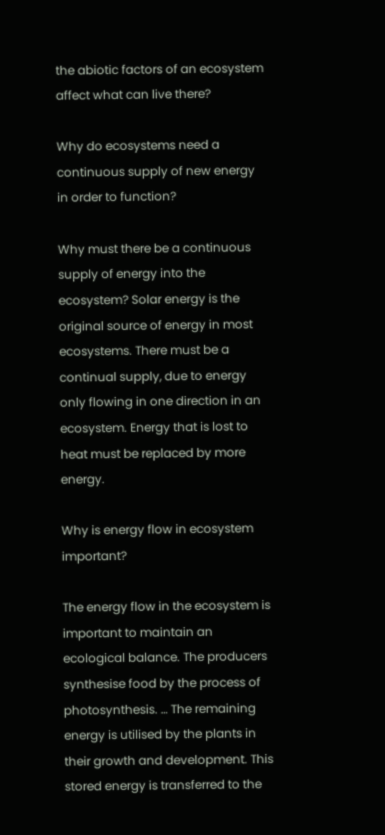the abiotic factors of an ecosystem affect what can live there?

Why do ecosystems need a continuous supply of new energy in order to function?

Why must there be a continuous supply of energy into the ecosystem? Solar energy is the original source of energy in most ecosystems. There must be a continual supply, due to energy only flowing in one direction in an ecosystem. Energy that is lost to heat must be replaced by more energy.

Why is energy flow in ecosystem important?

The energy flow in the ecosystem is important to maintain an ecological balance. The producers synthesise food by the process of photosynthesis. … The remaining energy is utilised by the plants in their growth and development. This stored energy is transferred to the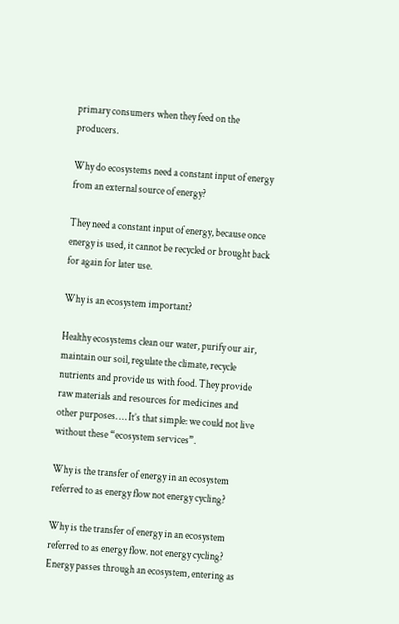primary consumers when they feed on the producers.

Why do ecosystems need a constant input of energy from an external source of energy?

They need a constant input of energy, because once energy is used, it cannot be recycled or brought back for again for later use.

Why is an ecosystem important?

Healthy ecosystems clean our water, purify our air, maintain our soil, regulate the climate, recycle nutrients and provide us with food. They provide raw materials and resources for medicines and other purposes. … It’s that simple: we could not live without these “ecosystem services”.

Why is the transfer of energy in an ecosystem referred to as energy flow not energy cycling?

Why is the transfer of energy in an ecosystem referred to as energy flow. not energy cycling? Energy passes through an ecosystem, entering as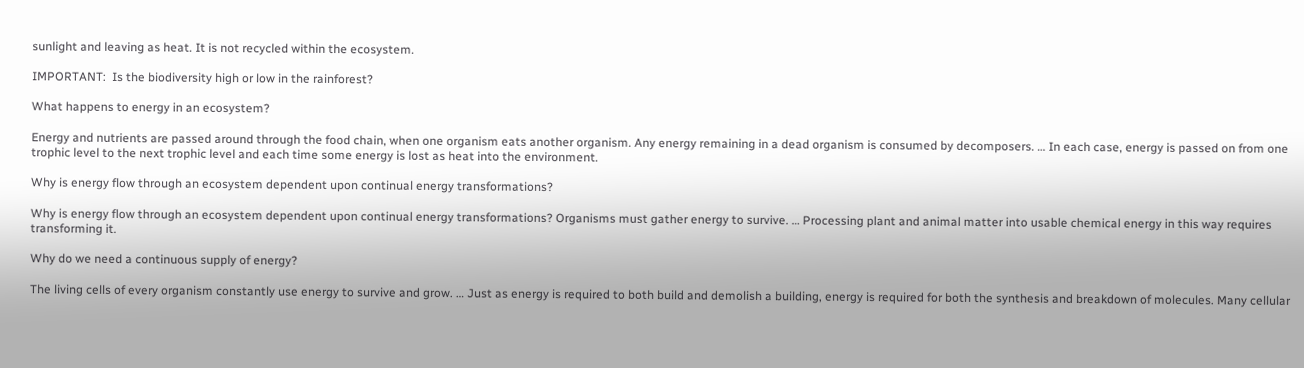sunlight and leaving as heat. It is not recycled within the ecosystem.

IMPORTANT:  Is the biodiversity high or low in the rainforest?

What happens to energy in an ecosystem?

Energy and nutrients are passed around through the food chain, when one organism eats another organism. Any energy remaining in a dead organism is consumed by decomposers. … In each case, energy is passed on from one trophic level to the next trophic level and each time some energy is lost as heat into the environment.

Why is energy flow through an ecosystem dependent upon continual energy transformations?

Why is energy flow through an ecosystem dependent upon continual energy transformations? Organisms must gather energy to survive. … Processing plant and animal matter into usable chemical energy in this way requires transforming it.

Why do we need a continuous supply of energy?

The living cells of every organism constantly use energy to survive and grow. … Just as energy is required to both build and demolish a building, energy is required for both the synthesis and breakdown of molecules. Many cellular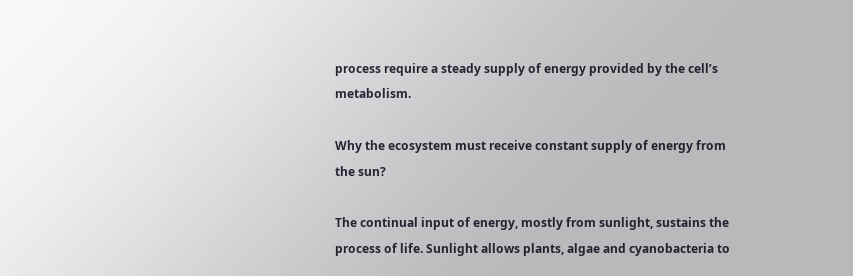process require a steady supply of energy provided by the cell’s metabolism.

Why the ecosystem must receive constant supply of energy from the sun?

The continual input of energy, mostly from sunlight, sustains the process of life. Sunlight allows plants, algae and cyanobacteria to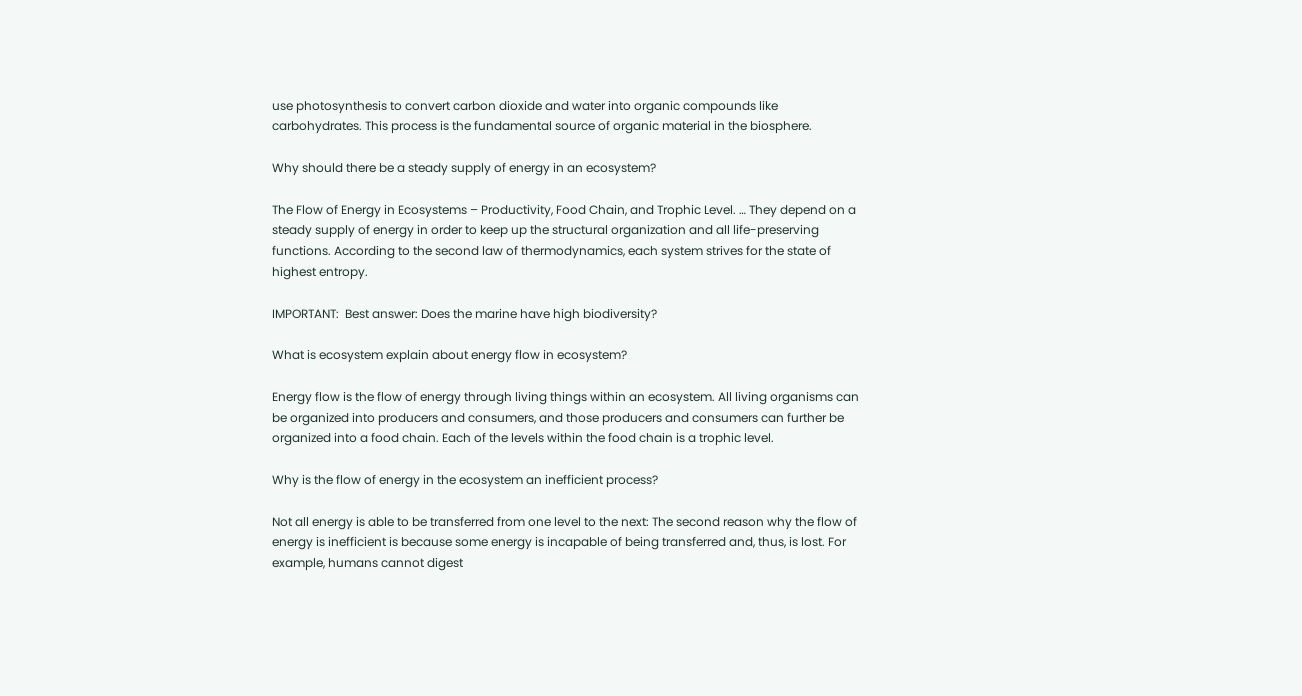use photosynthesis to convert carbon dioxide and water into organic compounds like carbohydrates. This process is the fundamental source of organic material in the biosphere.

Why should there be a steady supply of energy in an ecosystem?

The Flow of Energy in Ecosystems – Productivity, Food Chain, and Trophic Level. … They depend on a steady supply of energy in order to keep up the structural organization and all life-preserving functions. According to the second law of thermodynamics, each system strives for the state of highest entropy.

IMPORTANT:  Best answer: Does the marine have high biodiversity?

What is ecosystem explain about energy flow in ecosystem?

Energy flow is the flow of energy through living things within an ecosystem. All living organisms can be organized into producers and consumers, and those producers and consumers can further be organized into a food chain. Each of the levels within the food chain is a trophic level.

Why is the flow of energy in the ecosystem an inefficient process?

Not all energy is able to be transferred from one level to the next: The second reason why the flow of energy is inefficient is because some energy is incapable of being transferred and, thus, is lost. For example, humans cannot digest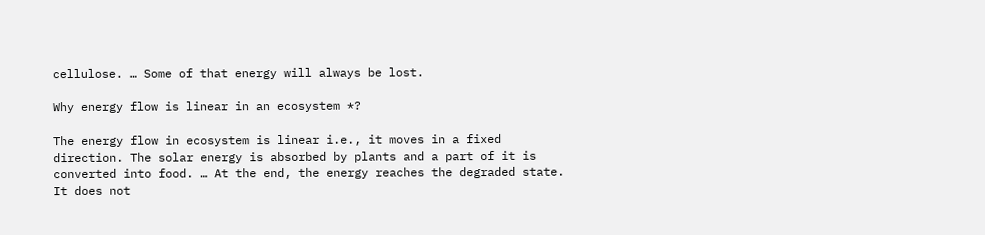cellulose. … Some of that energy will always be lost.

Why energy flow is linear in an ecosystem *?

The energy flow in ecosystem is linear i.e., it moves in a fixed direction. The solar energy is absorbed by plants and a part of it is converted into food. … At the end, the energy reaches the degraded state. It does not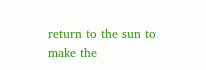return to the sun to make the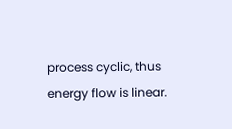process cyclic, thus energy flow is linear.